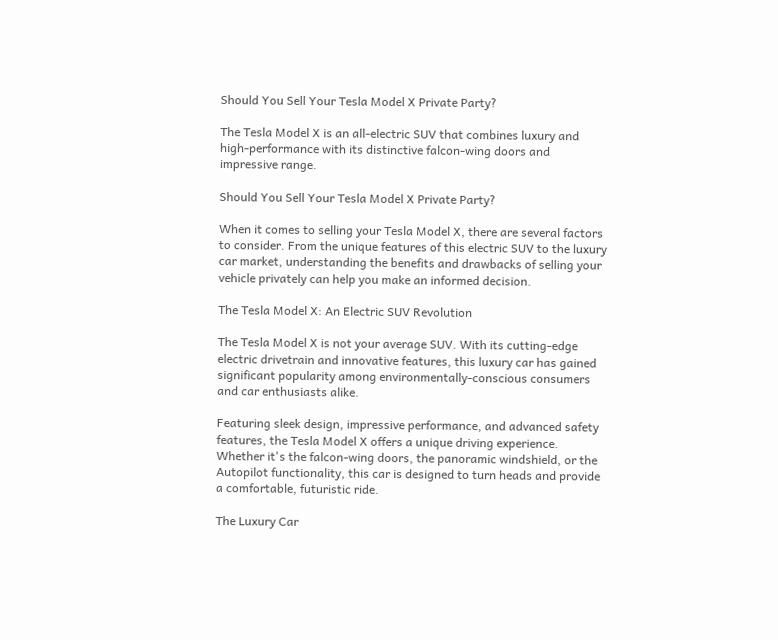Should You Sell Your Tesla Model X Private Party?

The Tesla Model X is an all-electric SUV that combines luxury and high-performance with its distinctive falcon-wing doors and impressive range.

Should You Sell Your Tesla Model X Private Party?

When it comes to selling your Tesla Model X, there are several factors to consider. From the unique features of this electric SUV to the luxury car market, understanding the benefits and drawbacks of selling your vehicle privately can help you make an informed decision.

The Tesla Model X: An Electric SUV Revolution

The Tesla Model X is not your average SUV. With its cutting-edge electric drivetrain and innovative features, this luxury car has gained significant popularity among environmentally-conscious consumers and car enthusiasts alike.

Featuring sleek design, impressive performance, and advanced safety features, the Tesla Model X offers a unique driving experience. Whether it's the falcon-wing doors, the panoramic windshield, or the Autopilot functionality, this car is designed to turn heads and provide a comfortable, futuristic ride.

The Luxury Car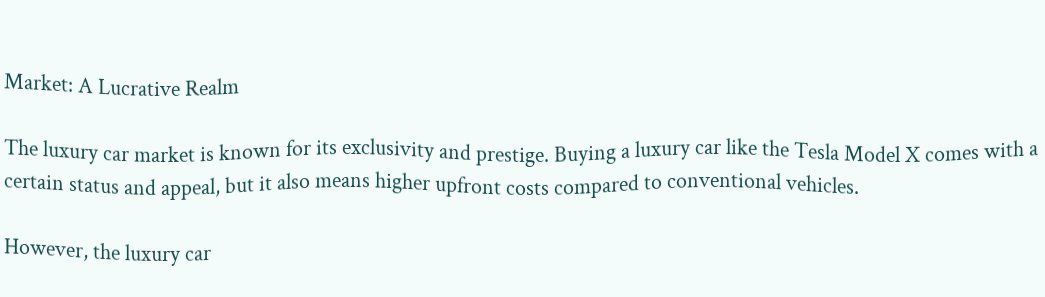Market: A Lucrative Realm

The luxury car market is known for its exclusivity and prestige. Buying a luxury car like the Tesla Model X comes with a certain status and appeal, but it also means higher upfront costs compared to conventional vehicles.

However, the luxury car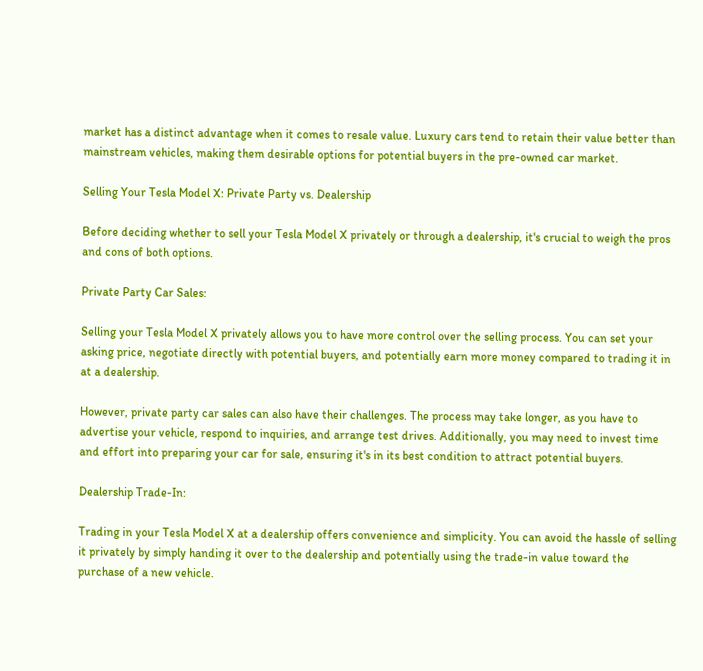market has a distinct advantage when it comes to resale value. Luxury cars tend to retain their value better than mainstream vehicles, making them desirable options for potential buyers in the pre-owned car market.

Selling Your Tesla Model X: Private Party vs. Dealership

Before deciding whether to sell your Tesla Model X privately or through a dealership, it's crucial to weigh the pros and cons of both options.

Private Party Car Sales:

Selling your Tesla Model X privately allows you to have more control over the selling process. You can set your asking price, negotiate directly with potential buyers, and potentially earn more money compared to trading it in at a dealership.

However, private party car sales can also have their challenges. The process may take longer, as you have to advertise your vehicle, respond to inquiries, and arrange test drives. Additionally, you may need to invest time and effort into preparing your car for sale, ensuring it's in its best condition to attract potential buyers.

Dealership Trade-In:

Trading in your Tesla Model X at a dealership offers convenience and simplicity. You can avoid the hassle of selling it privately by simply handing it over to the dealership and potentially using the trade-in value toward the purchase of a new vehicle.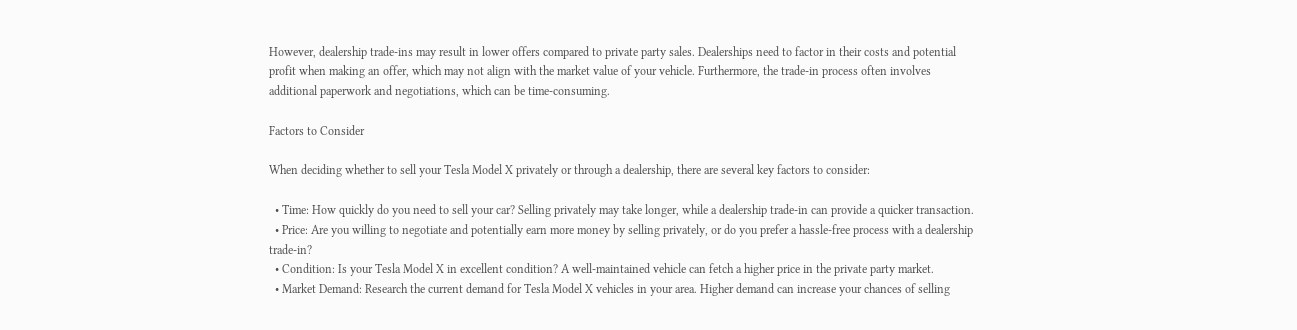However, dealership trade-ins may result in lower offers compared to private party sales. Dealerships need to factor in their costs and potential profit when making an offer, which may not align with the market value of your vehicle. Furthermore, the trade-in process often involves additional paperwork and negotiations, which can be time-consuming.

Factors to Consider

When deciding whether to sell your Tesla Model X privately or through a dealership, there are several key factors to consider:

  • Time: How quickly do you need to sell your car? Selling privately may take longer, while a dealership trade-in can provide a quicker transaction.
  • Price: Are you willing to negotiate and potentially earn more money by selling privately, or do you prefer a hassle-free process with a dealership trade-in?
  • Condition: Is your Tesla Model X in excellent condition? A well-maintained vehicle can fetch a higher price in the private party market.
  • Market Demand: Research the current demand for Tesla Model X vehicles in your area. Higher demand can increase your chances of selling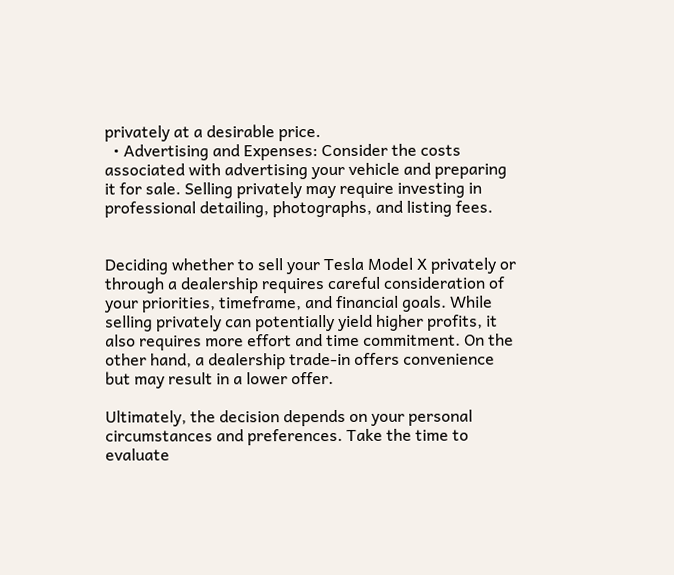privately at a desirable price.
  • Advertising and Expenses: Consider the costs associated with advertising your vehicle and preparing it for sale. Selling privately may require investing in professional detailing, photographs, and listing fees.


Deciding whether to sell your Tesla Model X privately or through a dealership requires careful consideration of your priorities, timeframe, and financial goals. While selling privately can potentially yield higher profits, it also requires more effort and time commitment. On the other hand, a dealership trade-in offers convenience but may result in a lower offer.

Ultimately, the decision depends on your personal circumstances and preferences. Take the time to evaluate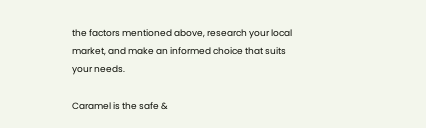the factors mentioned above, research your local market, and make an informed choice that suits your needs.

Caramel is the safe &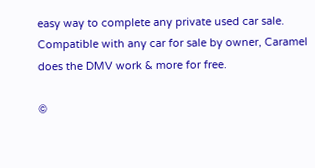easy way to complete any private used car sale. Compatible with any car for sale by owner, Caramel does the DMV work & more for free.

©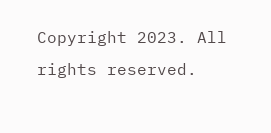Copyright 2023. All rights reserved.